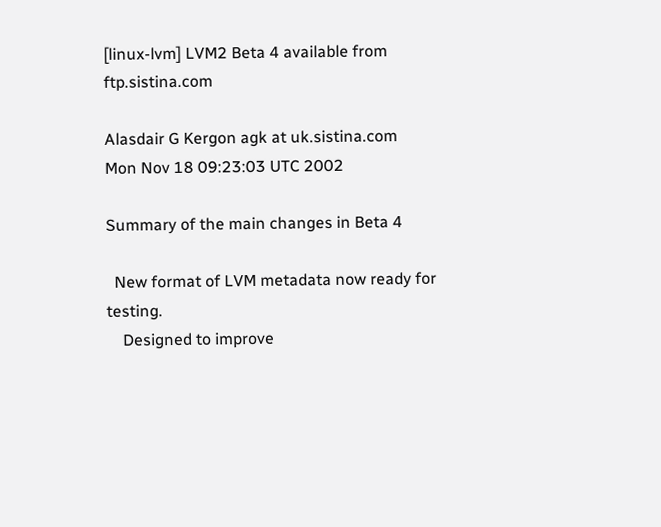[linux-lvm] LVM2 Beta 4 available from ftp.sistina.com

Alasdair G Kergon agk at uk.sistina.com
Mon Nov 18 09:23:03 UTC 2002

Summary of the main changes in Beta 4

  New format of LVM metadata now ready for testing.
    Designed to improve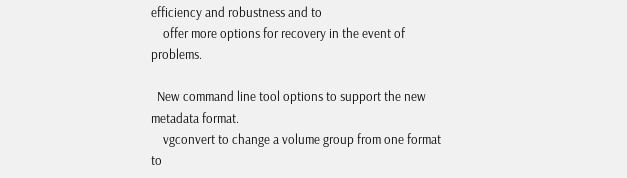efficiency and robustness and to
    offer more options for recovery in the event of problems.

  New command line tool options to support the new metadata format.
    vgconvert to change a volume group from one format to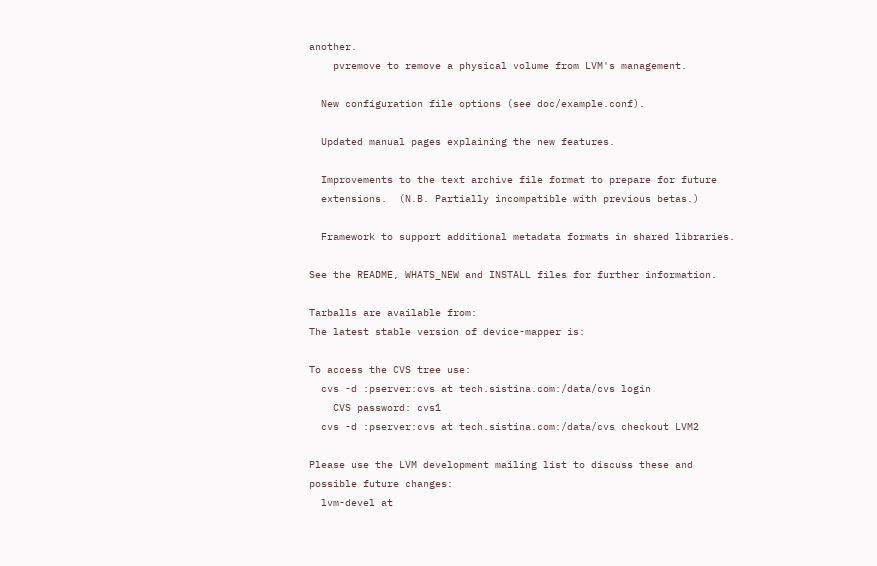another.
    pvremove to remove a physical volume from LVM's management.

  New configuration file options (see doc/example.conf).

  Updated manual pages explaining the new features.

  Improvements to the text archive file format to prepare for future
  extensions.  (N.B. Partially incompatible with previous betas.)

  Framework to support additional metadata formats in shared libraries.

See the README, WHATS_NEW and INSTALL files for further information.

Tarballs are available from:
The latest stable version of device-mapper is:

To access the CVS tree use:
  cvs -d :pserver:cvs at tech.sistina.com:/data/cvs login
    CVS password: cvs1
  cvs -d :pserver:cvs at tech.sistina.com:/data/cvs checkout LVM2

Please use the LVM development mailing list to discuss these and
possible future changes:
  lvm-devel at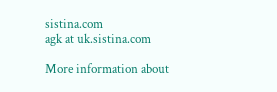sistina.com
agk at uk.sistina.com

More information about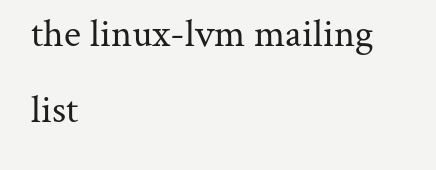the linux-lvm mailing list